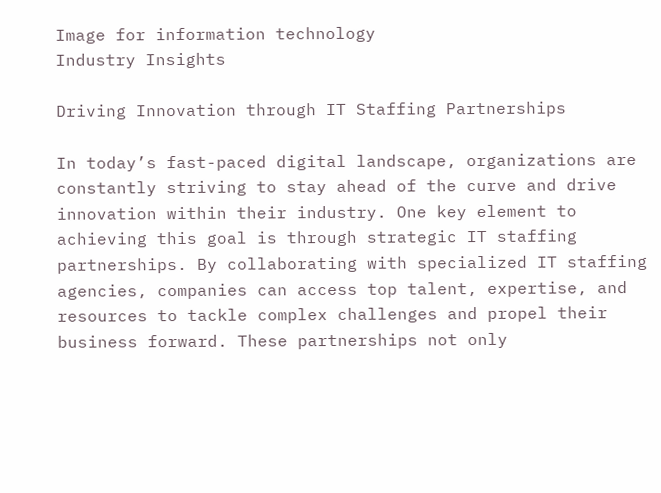Image for information technology
Industry Insights

Driving Innovation through IT Staffing Partnerships

In today’s fast-paced digital landscape, organizations are constantly striving to stay ahead of the curve and drive innovation within their industry. One key element to achieving this goal is through strategic IT staffing partnerships. By collaborating with specialized IT staffing agencies, companies can access top talent, expertise, and resources to tackle complex challenges and propel their business forward. These partnerships not only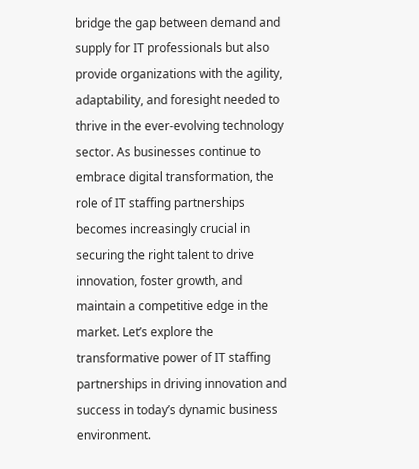bridge the gap between demand and supply for IT professionals but also provide organizations with the agility, adaptability, and foresight needed to thrive in the ever-evolving technology sector. As businesses continue to embrace digital transformation, the role of IT staffing partnerships becomes increasingly crucial in securing the right talent to drive innovation, foster growth, and maintain a competitive edge in the market. Let’s explore the transformative power of IT staffing partnerships in driving innovation and success in today’s dynamic business environment.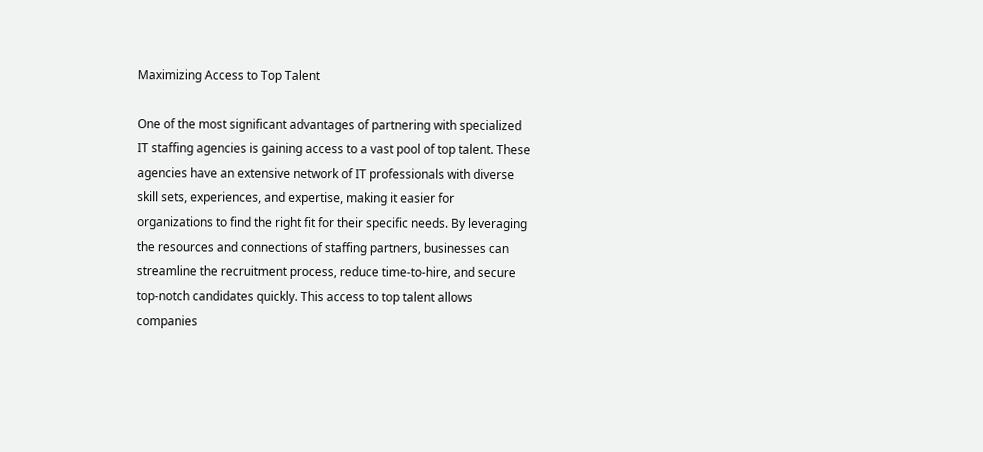Maximizing Access to Top Talent

One of the most significant advantages of partnering with specialized IT staffing agencies is gaining access to a vast pool of top talent. These agencies have an extensive network of IT professionals with diverse skill sets, experiences, and expertise, making it easier for organizations to find the right fit for their specific needs. By leveraging the resources and connections of staffing partners, businesses can streamline the recruitment process, reduce time-to-hire, and secure top-notch candidates quickly. This access to top talent allows companies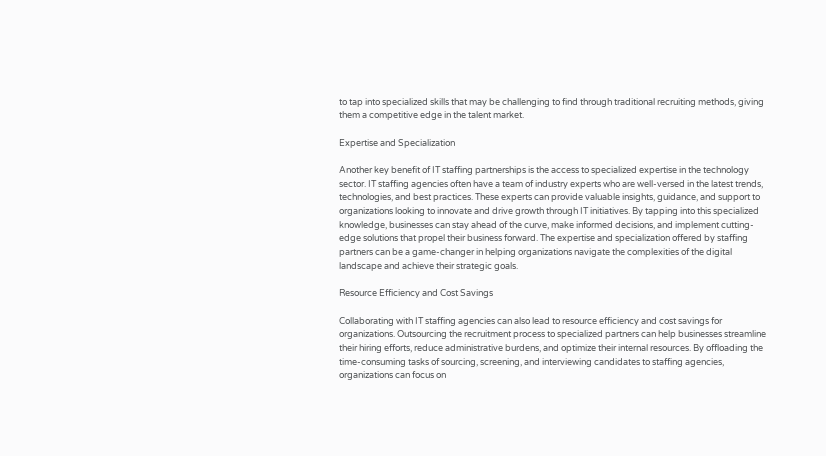to tap into specialized skills that may be challenging to find through traditional recruiting methods, giving them a competitive edge in the talent market.

Expertise and Specialization

Another key benefit of IT staffing partnerships is the access to specialized expertise in the technology sector. IT staffing agencies often have a team of industry experts who are well-versed in the latest trends, technologies, and best practices. These experts can provide valuable insights, guidance, and support to organizations looking to innovate and drive growth through IT initiatives. By tapping into this specialized knowledge, businesses can stay ahead of the curve, make informed decisions, and implement cutting-edge solutions that propel their business forward. The expertise and specialization offered by staffing partners can be a game-changer in helping organizations navigate the complexities of the digital landscape and achieve their strategic goals.

Resource Efficiency and Cost Savings

Collaborating with IT staffing agencies can also lead to resource efficiency and cost savings for organizations. Outsourcing the recruitment process to specialized partners can help businesses streamline their hiring efforts, reduce administrative burdens, and optimize their internal resources. By offloading the time-consuming tasks of sourcing, screening, and interviewing candidates to staffing agencies, organizations can focus on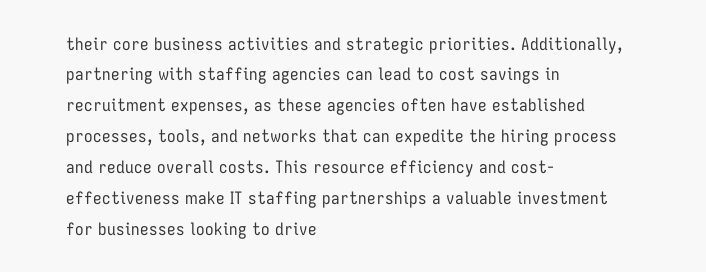their core business activities and strategic priorities. Additionally, partnering with staffing agencies can lead to cost savings in recruitment expenses, as these agencies often have established processes, tools, and networks that can expedite the hiring process and reduce overall costs. This resource efficiency and cost-effectiveness make IT staffing partnerships a valuable investment for businesses looking to drive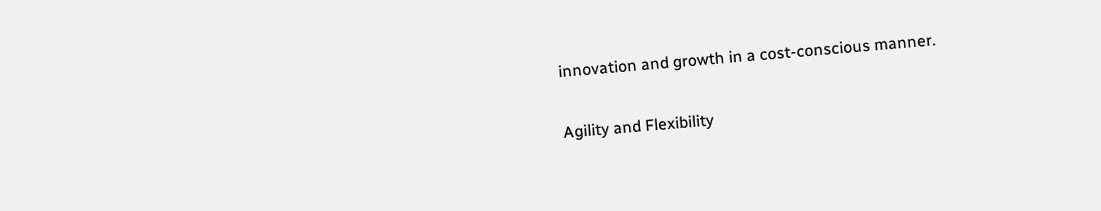innovation and growth in a cost-conscious manner.

Agility and Flexibility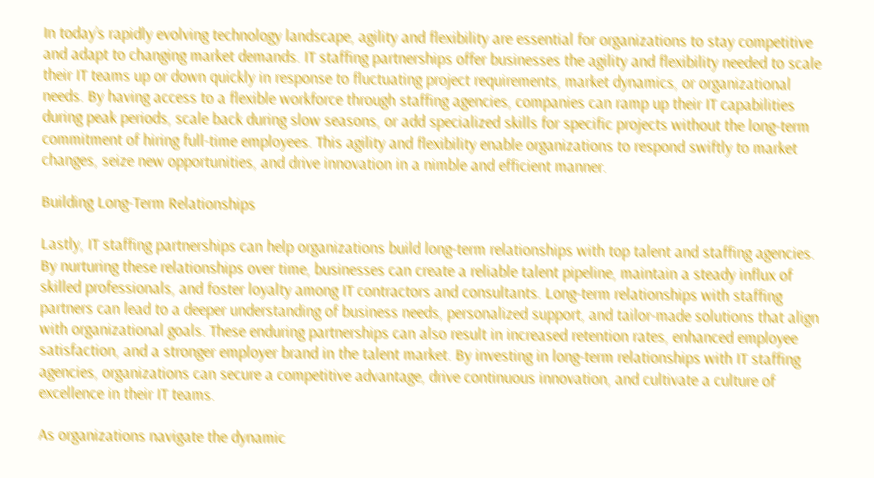In today’s rapidly evolving technology landscape, agility and flexibility are essential for organizations to stay competitive and adapt to changing market demands. IT staffing partnerships offer businesses the agility and flexibility needed to scale their IT teams up or down quickly in response to fluctuating project requirements, market dynamics, or organizational needs. By having access to a flexible workforce through staffing agencies, companies can ramp up their IT capabilities during peak periods, scale back during slow seasons, or add specialized skills for specific projects without the long-term commitment of hiring full-time employees. This agility and flexibility enable organizations to respond swiftly to market changes, seize new opportunities, and drive innovation in a nimble and efficient manner.

Building Long-Term Relationships

Lastly, IT staffing partnerships can help organizations build long-term relationships with top talent and staffing agencies. By nurturing these relationships over time, businesses can create a reliable talent pipeline, maintain a steady influx of skilled professionals, and foster loyalty among IT contractors and consultants. Long-term relationships with staffing partners can lead to a deeper understanding of business needs, personalized support, and tailor-made solutions that align with organizational goals. These enduring partnerships can also result in increased retention rates, enhanced employee satisfaction, and a stronger employer brand in the talent market. By investing in long-term relationships with IT staffing agencies, organizations can secure a competitive advantage, drive continuous innovation, and cultivate a culture of excellence in their IT teams.

As organizations navigate the dynamic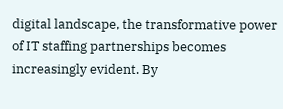digital landscape, the transformative power of IT staffing partnerships becomes increasingly evident. By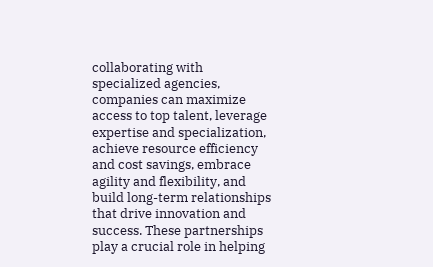collaborating with specialized agencies, companies can maximize access to top talent, leverage expertise and specialization, achieve resource efficiency and cost savings, embrace agility and flexibility, and build long-term relationships that drive innovation and success. These partnerships play a crucial role in helping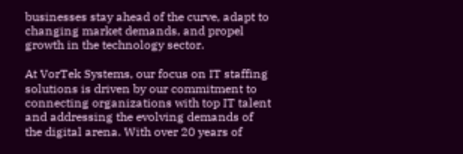businesses stay ahead of the curve, adapt to changing market demands, and propel growth in the technology sector.

At VorTek Systems, our focus on IT staffing solutions is driven by our commitment to connecting organizations with top IT talent and addressing the evolving demands of the digital arena. With over 20 years of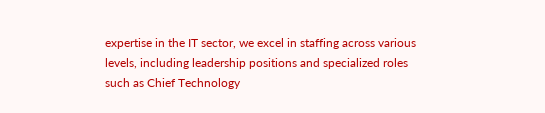expertise in the IT sector, we excel in staffing across various levels, including leadership positions and specialized roles such as Chief Technology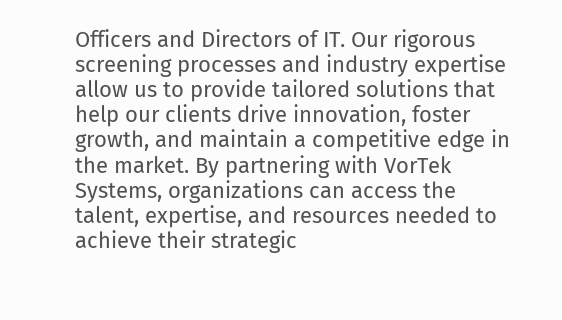Officers and Directors of IT. Our rigorous screening processes and industry expertise allow us to provide tailored solutions that help our clients drive innovation, foster growth, and maintain a competitive edge in the market. By partnering with VorTek Systems, organizations can access the talent, expertise, and resources needed to achieve their strategic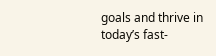goals and thrive in today’s fast-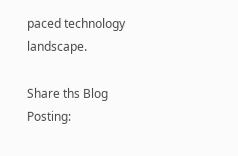paced technology landscape.

Share ths Blog Posting: